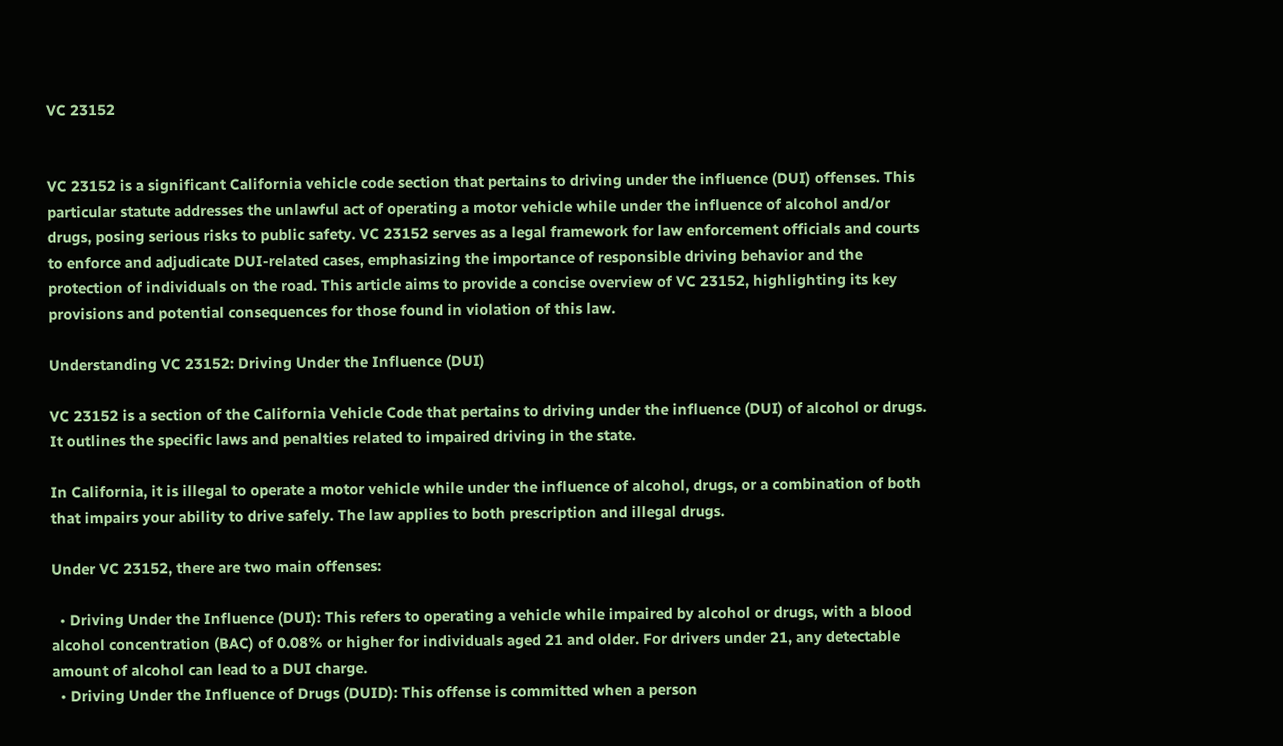VC 23152


VC 23152 is a significant California vehicle code section that pertains to driving under the influence (DUI) offenses. This particular statute addresses the unlawful act of operating a motor vehicle while under the influence of alcohol and/or drugs, posing serious risks to public safety. VC 23152 serves as a legal framework for law enforcement officials and courts to enforce and adjudicate DUI-related cases, emphasizing the importance of responsible driving behavior and the protection of individuals on the road. This article aims to provide a concise overview of VC 23152, highlighting its key provisions and potential consequences for those found in violation of this law.

Understanding VC 23152: Driving Under the Influence (DUI)

VC 23152 is a section of the California Vehicle Code that pertains to driving under the influence (DUI) of alcohol or drugs. It outlines the specific laws and penalties related to impaired driving in the state.

In California, it is illegal to operate a motor vehicle while under the influence of alcohol, drugs, or a combination of both that impairs your ability to drive safely. The law applies to both prescription and illegal drugs.

Under VC 23152, there are two main offenses:

  • Driving Under the Influence (DUI): This refers to operating a vehicle while impaired by alcohol or drugs, with a blood alcohol concentration (BAC) of 0.08% or higher for individuals aged 21 and older. For drivers under 21, any detectable amount of alcohol can lead to a DUI charge.
  • Driving Under the Influence of Drugs (DUID): This offense is committed when a person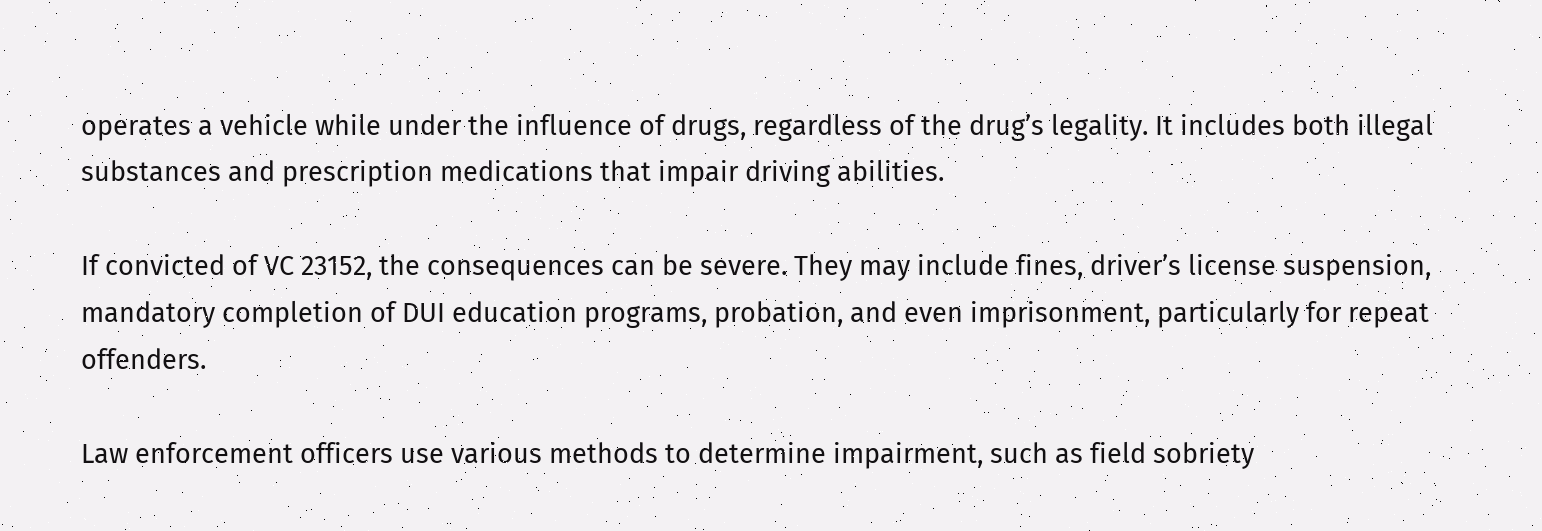operates a vehicle while under the influence of drugs, regardless of the drug’s legality. It includes both illegal substances and prescription medications that impair driving abilities.

If convicted of VC 23152, the consequences can be severe. They may include fines, driver’s license suspension, mandatory completion of DUI education programs, probation, and even imprisonment, particularly for repeat offenders.

Law enforcement officers use various methods to determine impairment, such as field sobriety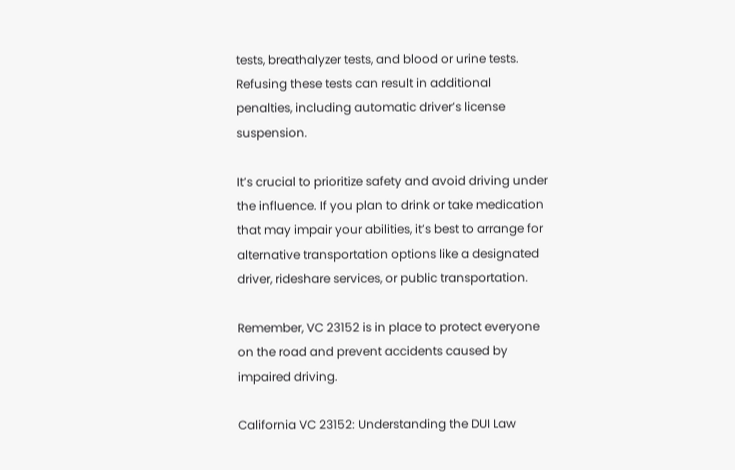tests, breathalyzer tests, and blood or urine tests. Refusing these tests can result in additional penalties, including automatic driver’s license suspension.

It’s crucial to prioritize safety and avoid driving under the influence. If you plan to drink or take medication that may impair your abilities, it’s best to arrange for alternative transportation options like a designated driver, rideshare services, or public transportation.

Remember, VC 23152 is in place to protect everyone on the road and prevent accidents caused by impaired driving.

California VC 23152: Understanding the DUI Law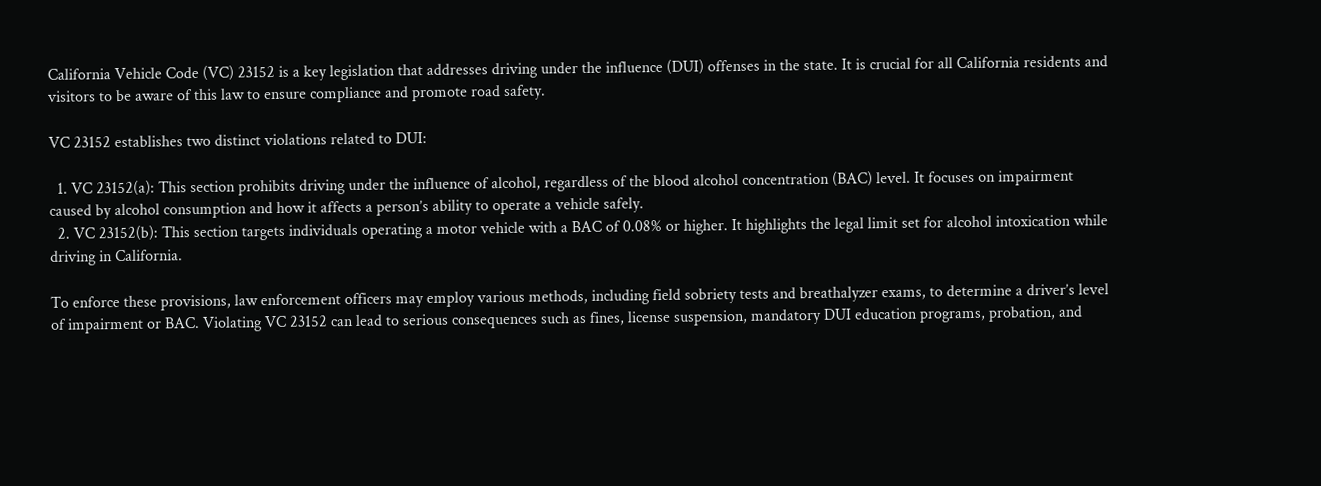California Vehicle Code (VC) 23152 is a key legislation that addresses driving under the influence (DUI) offenses in the state. It is crucial for all California residents and visitors to be aware of this law to ensure compliance and promote road safety.

VC 23152 establishes two distinct violations related to DUI:

  1. VC 23152(a): This section prohibits driving under the influence of alcohol, regardless of the blood alcohol concentration (BAC) level. It focuses on impairment caused by alcohol consumption and how it affects a person’s ability to operate a vehicle safely.
  2. VC 23152(b): This section targets individuals operating a motor vehicle with a BAC of 0.08% or higher. It highlights the legal limit set for alcohol intoxication while driving in California.

To enforce these provisions, law enforcement officers may employ various methods, including field sobriety tests and breathalyzer exams, to determine a driver’s level of impairment or BAC. Violating VC 23152 can lead to serious consequences such as fines, license suspension, mandatory DUI education programs, probation, and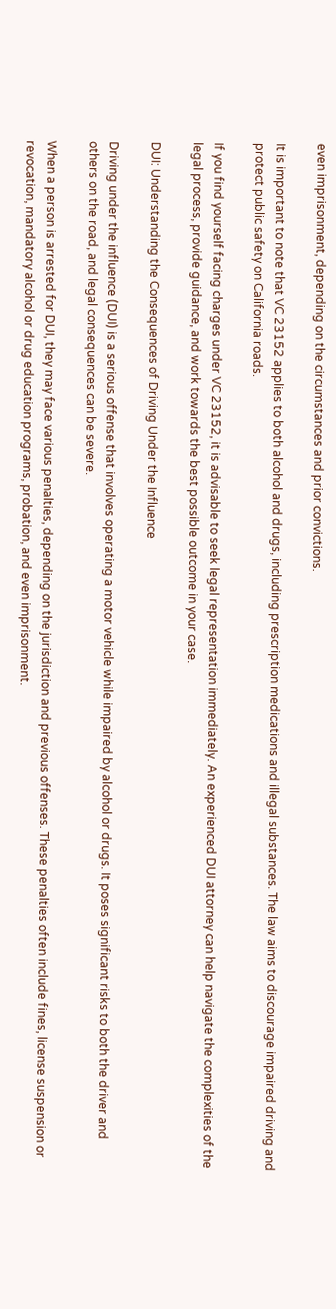even imprisonment, depending on the circumstances and prior convictions.

It is important to note that VC 23152 applies to both alcohol and drugs, including prescription medications and illegal substances. The law aims to discourage impaired driving and protect public safety on California roads.

If you find yourself facing charges under VC 23152, it is advisable to seek legal representation immediately. An experienced DUI attorney can help navigate the complexities of the legal process, provide guidance, and work towards the best possible outcome in your case.

DUI: Understanding the Consequences of Driving Under the Influence

Driving under the influence (DUI) is a serious offense that involves operating a motor vehicle while impaired by alcohol or drugs. It poses significant risks to both the driver and others on the road, and legal consequences can be severe.

When a person is arrested for DUI, they may face various penalties, depending on the jurisdiction and previous offenses. These penalties often include fines, license suspension or revocation, mandatory alcohol or drug education programs, probation, and even imprisonment.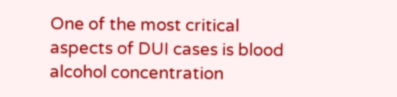One of the most critical aspects of DUI cases is blood alcohol concentration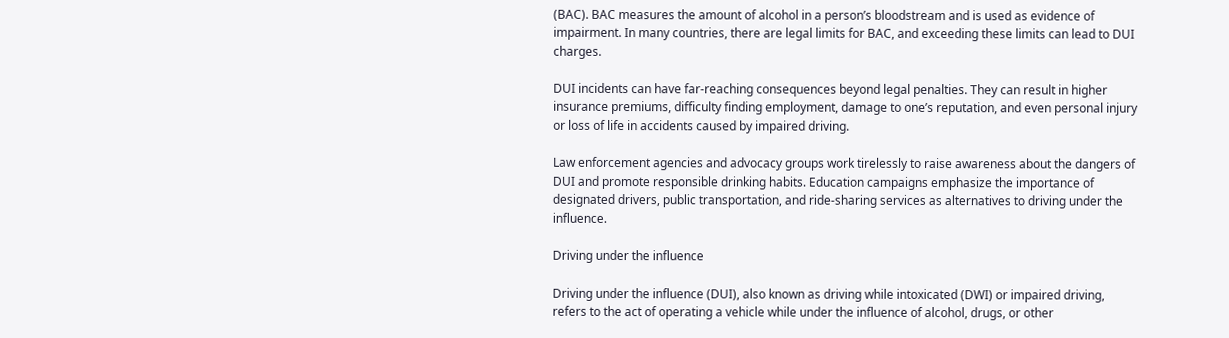(BAC). BAC measures the amount of alcohol in a person’s bloodstream and is used as evidence of impairment. In many countries, there are legal limits for BAC, and exceeding these limits can lead to DUI charges.

DUI incidents can have far-reaching consequences beyond legal penalties. They can result in higher insurance premiums, difficulty finding employment, damage to one’s reputation, and even personal injury or loss of life in accidents caused by impaired driving.

Law enforcement agencies and advocacy groups work tirelessly to raise awareness about the dangers of DUI and promote responsible drinking habits. Education campaigns emphasize the importance of designated drivers, public transportation, and ride-sharing services as alternatives to driving under the influence.

Driving under the influence

Driving under the influence (DUI), also known as driving while intoxicated (DWI) or impaired driving, refers to the act of operating a vehicle while under the influence of alcohol, drugs, or other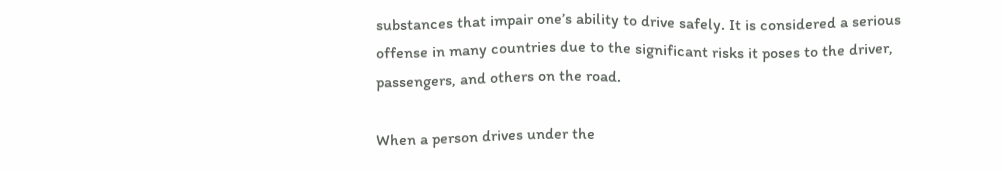substances that impair one’s ability to drive safely. It is considered a serious offense in many countries due to the significant risks it poses to the driver, passengers, and others on the road.

When a person drives under the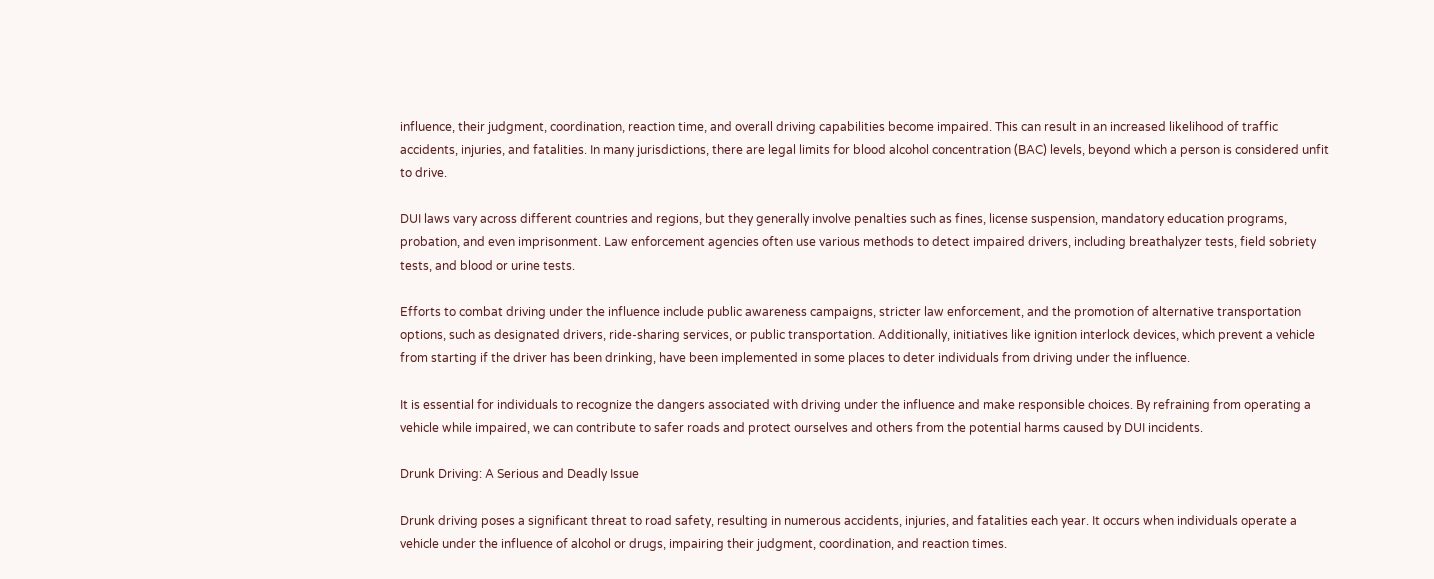influence, their judgment, coordination, reaction time, and overall driving capabilities become impaired. This can result in an increased likelihood of traffic accidents, injuries, and fatalities. In many jurisdictions, there are legal limits for blood alcohol concentration (BAC) levels, beyond which a person is considered unfit to drive.

DUI laws vary across different countries and regions, but they generally involve penalties such as fines, license suspension, mandatory education programs, probation, and even imprisonment. Law enforcement agencies often use various methods to detect impaired drivers, including breathalyzer tests, field sobriety tests, and blood or urine tests.

Efforts to combat driving under the influence include public awareness campaigns, stricter law enforcement, and the promotion of alternative transportation options, such as designated drivers, ride-sharing services, or public transportation. Additionally, initiatives like ignition interlock devices, which prevent a vehicle from starting if the driver has been drinking, have been implemented in some places to deter individuals from driving under the influence.

It is essential for individuals to recognize the dangers associated with driving under the influence and make responsible choices. By refraining from operating a vehicle while impaired, we can contribute to safer roads and protect ourselves and others from the potential harms caused by DUI incidents.

Drunk Driving: A Serious and Deadly Issue

Drunk driving poses a significant threat to road safety, resulting in numerous accidents, injuries, and fatalities each year. It occurs when individuals operate a vehicle under the influence of alcohol or drugs, impairing their judgment, coordination, and reaction times.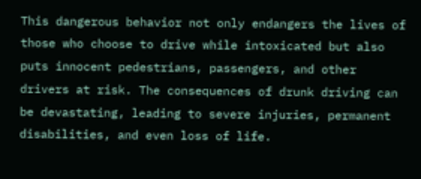This dangerous behavior not only endangers the lives of those who choose to drive while intoxicated but also puts innocent pedestrians, passengers, and other drivers at risk. The consequences of drunk driving can be devastating, leading to severe injuries, permanent disabilities, and even loss of life.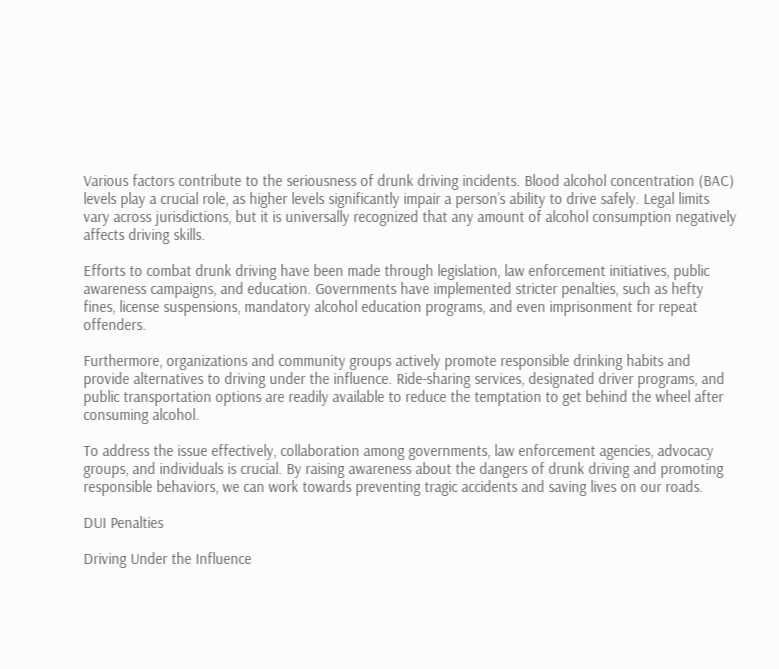Various factors contribute to the seriousness of drunk driving incidents. Blood alcohol concentration (BAC) levels play a crucial role, as higher levels significantly impair a person’s ability to drive safely. Legal limits vary across jurisdictions, but it is universally recognized that any amount of alcohol consumption negatively affects driving skills.

Efforts to combat drunk driving have been made through legislation, law enforcement initiatives, public awareness campaigns, and education. Governments have implemented stricter penalties, such as hefty fines, license suspensions, mandatory alcohol education programs, and even imprisonment for repeat offenders.

Furthermore, organizations and community groups actively promote responsible drinking habits and provide alternatives to driving under the influence. Ride-sharing services, designated driver programs, and public transportation options are readily available to reduce the temptation to get behind the wheel after consuming alcohol.

To address the issue effectively, collaboration among governments, law enforcement agencies, advocacy groups, and individuals is crucial. By raising awareness about the dangers of drunk driving and promoting responsible behaviors, we can work towards preventing tragic accidents and saving lives on our roads.

DUI Penalties

Driving Under the Influence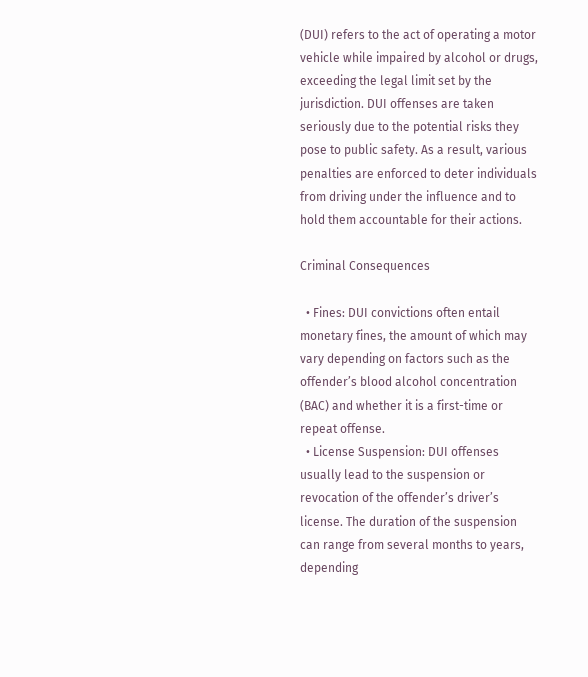(DUI) refers to the act of operating a motor vehicle while impaired by alcohol or drugs, exceeding the legal limit set by the jurisdiction. DUI offenses are taken seriously due to the potential risks they pose to public safety. As a result, various penalties are enforced to deter individuals from driving under the influence and to hold them accountable for their actions.

Criminal Consequences

  • Fines: DUI convictions often entail monetary fines, the amount of which may vary depending on factors such as the offender’s blood alcohol concentration (BAC) and whether it is a first-time or repeat offense.
  • License Suspension: DUI offenses usually lead to the suspension or revocation of the offender’s driver’s license. The duration of the suspension can range from several months to years, depending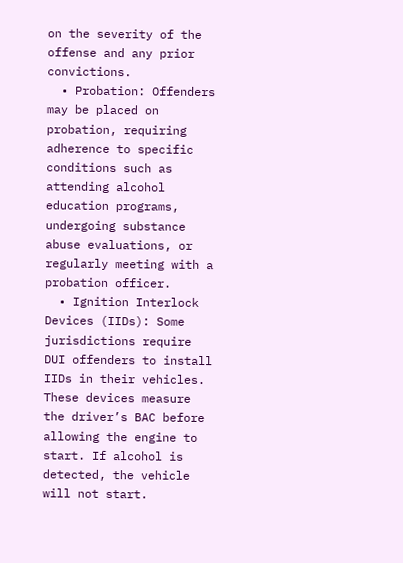on the severity of the offense and any prior convictions.
  • Probation: Offenders may be placed on probation, requiring adherence to specific conditions such as attending alcohol education programs, undergoing substance abuse evaluations, or regularly meeting with a probation officer.
  • Ignition Interlock Devices (IIDs): Some jurisdictions require DUI offenders to install IIDs in their vehicles. These devices measure the driver’s BAC before allowing the engine to start. If alcohol is detected, the vehicle will not start.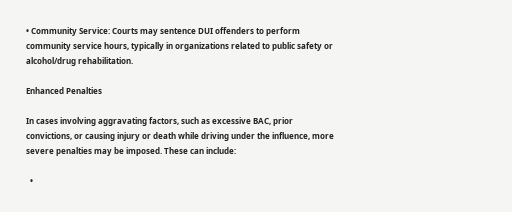• Community Service: Courts may sentence DUI offenders to perform community service hours, typically in organizations related to public safety or alcohol/drug rehabilitation.

Enhanced Penalties

In cases involving aggravating factors, such as excessive BAC, prior convictions, or causing injury or death while driving under the influence, more severe penalties may be imposed. These can include:

  •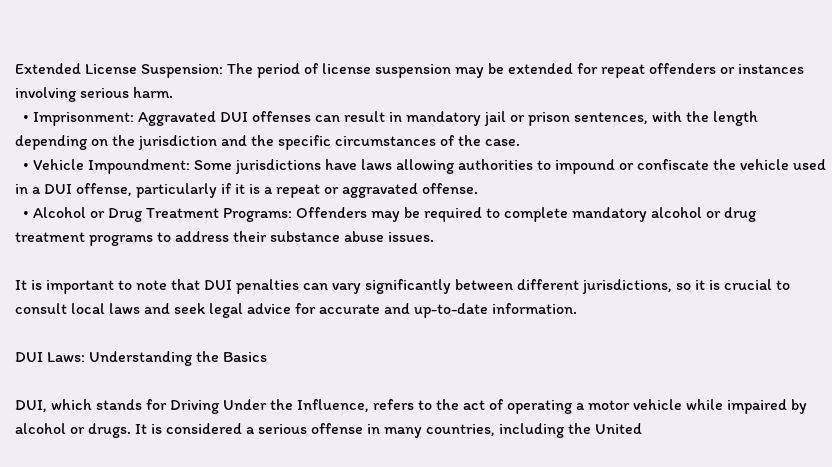Extended License Suspension: The period of license suspension may be extended for repeat offenders or instances involving serious harm.
  • Imprisonment: Aggravated DUI offenses can result in mandatory jail or prison sentences, with the length depending on the jurisdiction and the specific circumstances of the case.
  • Vehicle Impoundment: Some jurisdictions have laws allowing authorities to impound or confiscate the vehicle used in a DUI offense, particularly if it is a repeat or aggravated offense.
  • Alcohol or Drug Treatment Programs: Offenders may be required to complete mandatory alcohol or drug treatment programs to address their substance abuse issues.

It is important to note that DUI penalties can vary significantly between different jurisdictions, so it is crucial to consult local laws and seek legal advice for accurate and up-to-date information.

DUI Laws: Understanding the Basics

DUI, which stands for Driving Under the Influence, refers to the act of operating a motor vehicle while impaired by alcohol or drugs. It is considered a serious offense in many countries, including the United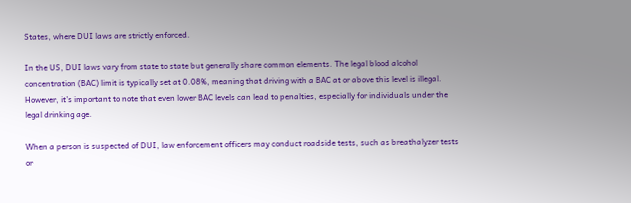States, where DUI laws are strictly enforced.

In the US, DUI laws vary from state to state but generally share common elements. The legal blood alcohol concentration (BAC) limit is typically set at 0.08%, meaning that driving with a BAC at or above this level is illegal. However, it’s important to note that even lower BAC levels can lead to penalties, especially for individuals under the legal drinking age.

When a person is suspected of DUI, law enforcement officers may conduct roadside tests, such as breathalyzer tests or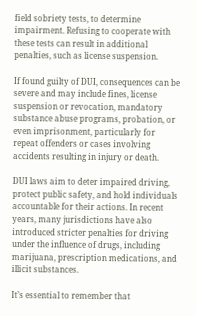field sobriety tests, to determine impairment. Refusing to cooperate with these tests can result in additional penalties, such as license suspension.

If found guilty of DUI, consequences can be severe and may include fines, license suspension or revocation, mandatory substance abuse programs, probation, or even imprisonment, particularly for repeat offenders or cases involving accidents resulting in injury or death.

DUI laws aim to deter impaired driving, protect public safety, and hold individuals accountable for their actions. In recent years, many jurisdictions have also introduced stricter penalties for driving under the influence of drugs, including marijuana, prescription medications, and illicit substances.

It’s essential to remember that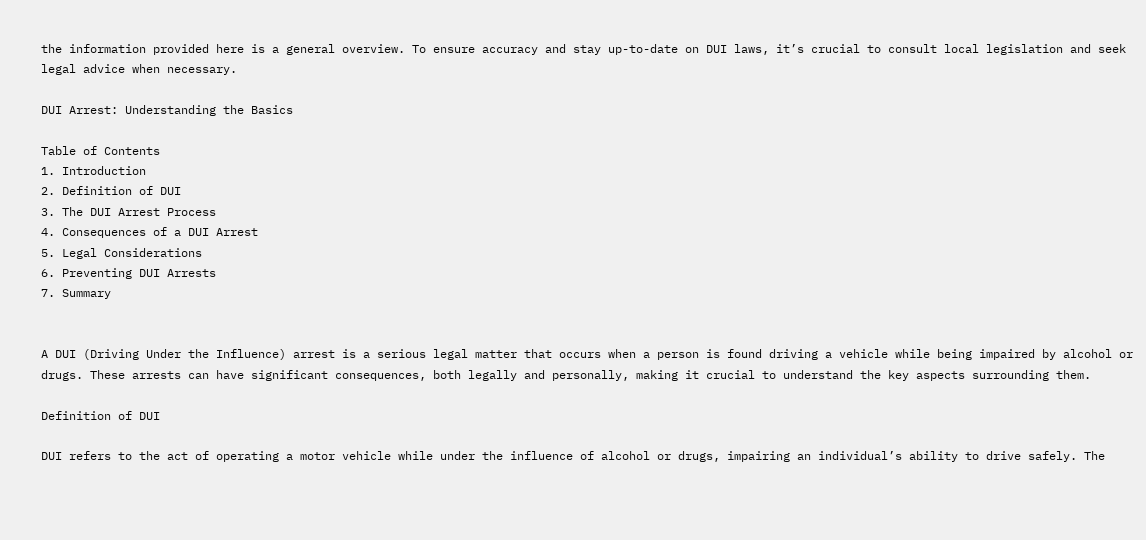the information provided here is a general overview. To ensure accuracy and stay up-to-date on DUI laws, it’s crucial to consult local legislation and seek legal advice when necessary.

DUI Arrest: Understanding the Basics

Table of Contents
1. Introduction
2. Definition of DUI
3. The DUI Arrest Process
4. Consequences of a DUI Arrest
5. Legal Considerations
6. Preventing DUI Arrests
7. Summary


A DUI (Driving Under the Influence) arrest is a serious legal matter that occurs when a person is found driving a vehicle while being impaired by alcohol or drugs. These arrests can have significant consequences, both legally and personally, making it crucial to understand the key aspects surrounding them.

Definition of DUI

DUI refers to the act of operating a motor vehicle while under the influence of alcohol or drugs, impairing an individual’s ability to drive safely. The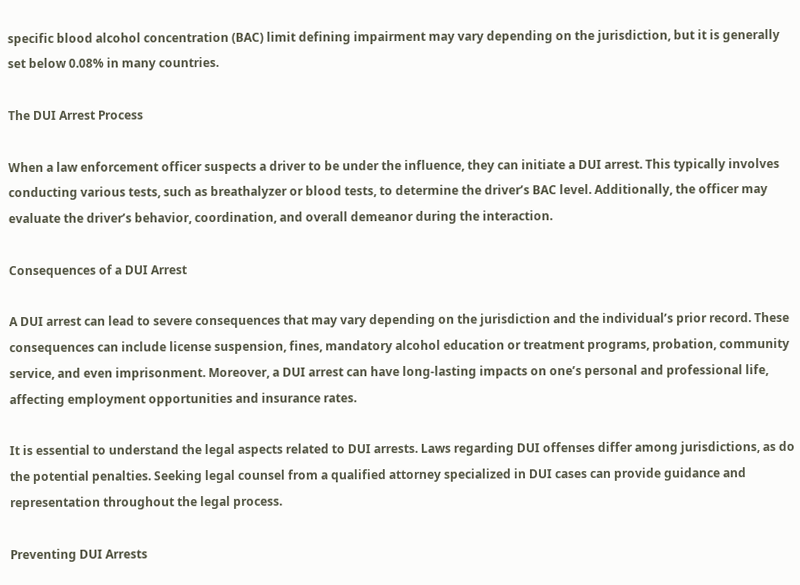specific blood alcohol concentration (BAC) limit defining impairment may vary depending on the jurisdiction, but it is generally set below 0.08% in many countries.

The DUI Arrest Process

When a law enforcement officer suspects a driver to be under the influence, they can initiate a DUI arrest. This typically involves conducting various tests, such as breathalyzer or blood tests, to determine the driver’s BAC level. Additionally, the officer may evaluate the driver’s behavior, coordination, and overall demeanor during the interaction.

Consequences of a DUI Arrest

A DUI arrest can lead to severe consequences that may vary depending on the jurisdiction and the individual’s prior record. These consequences can include license suspension, fines, mandatory alcohol education or treatment programs, probation, community service, and even imprisonment. Moreover, a DUI arrest can have long-lasting impacts on one’s personal and professional life, affecting employment opportunities and insurance rates.

It is essential to understand the legal aspects related to DUI arrests. Laws regarding DUI offenses differ among jurisdictions, as do the potential penalties. Seeking legal counsel from a qualified attorney specialized in DUI cases can provide guidance and representation throughout the legal process.

Preventing DUI Arrests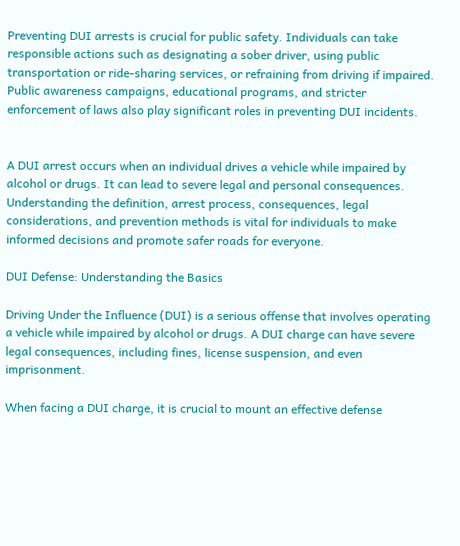Preventing DUI arrests is crucial for public safety. Individuals can take responsible actions such as designating a sober driver, using public transportation or ride-sharing services, or refraining from driving if impaired. Public awareness campaigns, educational programs, and stricter enforcement of laws also play significant roles in preventing DUI incidents.


A DUI arrest occurs when an individual drives a vehicle while impaired by alcohol or drugs. It can lead to severe legal and personal consequences. Understanding the definition, arrest process, consequences, legal considerations, and prevention methods is vital for individuals to make informed decisions and promote safer roads for everyone.

DUI Defense: Understanding the Basics

Driving Under the Influence (DUI) is a serious offense that involves operating a vehicle while impaired by alcohol or drugs. A DUI charge can have severe legal consequences, including fines, license suspension, and even imprisonment.

When facing a DUI charge, it is crucial to mount an effective defense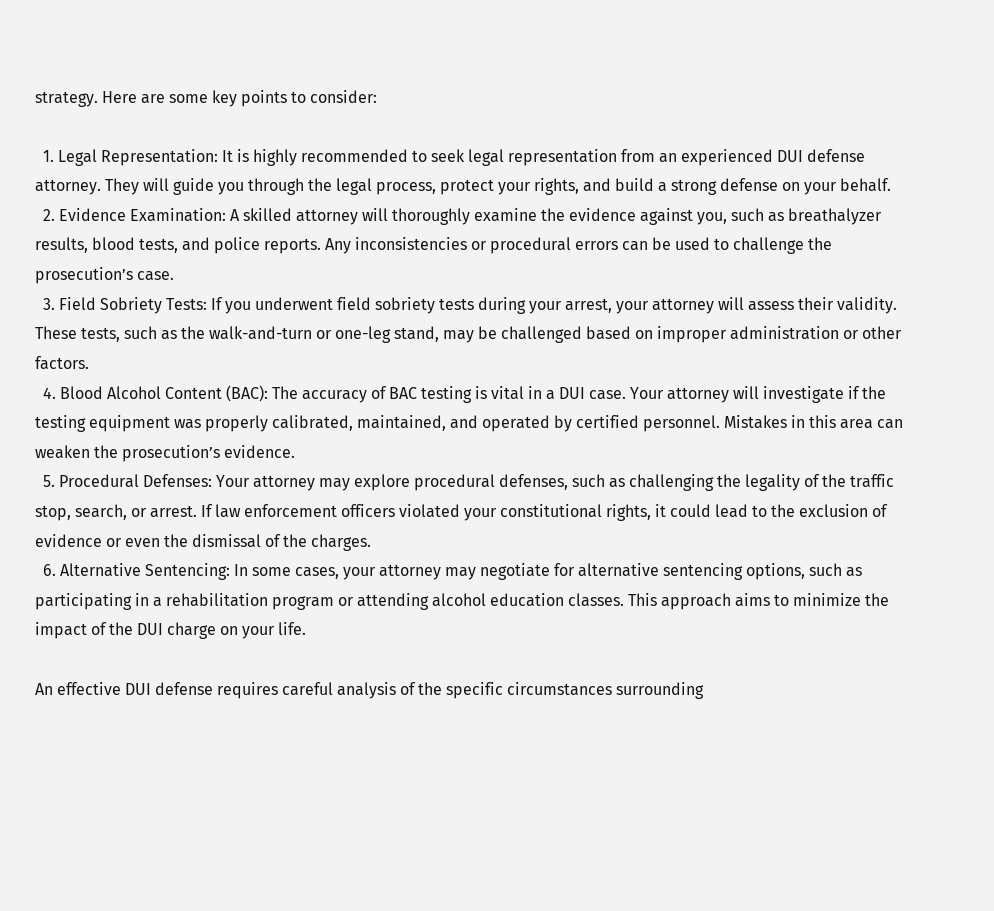strategy. Here are some key points to consider:

  1. Legal Representation: It is highly recommended to seek legal representation from an experienced DUI defense attorney. They will guide you through the legal process, protect your rights, and build a strong defense on your behalf.
  2. Evidence Examination: A skilled attorney will thoroughly examine the evidence against you, such as breathalyzer results, blood tests, and police reports. Any inconsistencies or procedural errors can be used to challenge the prosecution’s case.
  3. Field Sobriety Tests: If you underwent field sobriety tests during your arrest, your attorney will assess their validity. These tests, such as the walk-and-turn or one-leg stand, may be challenged based on improper administration or other factors.
  4. Blood Alcohol Content (BAC): The accuracy of BAC testing is vital in a DUI case. Your attorney will investigate if the testing equipment was properly calibrated, maintained, and operated by certified personnel. Mistakes in this area can weaken the prosecution’s evidence.
  5. Procedural Defenses: Your attorney may explore procedural defenses, such as challenging the legality of the traffic stop, search, or arrest. If law enforcement officers violated your constitutional rights, it could lead to the exclusion of evidence or even the dismissal of the charges.
  6. Alternative Sentencing: In some cases, your attorney may negotiate for alternative sentencing options, such as participating in a rehabilitation program or attending alcohol education classes. This approach aims to minimize the impact of the DUI charge on your life.

An effective DUI defense requires careful analysis of the specific circumstances surrounding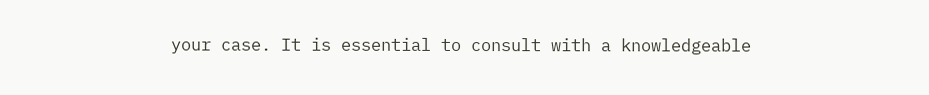your case. It is essential to consult with a knowledgeable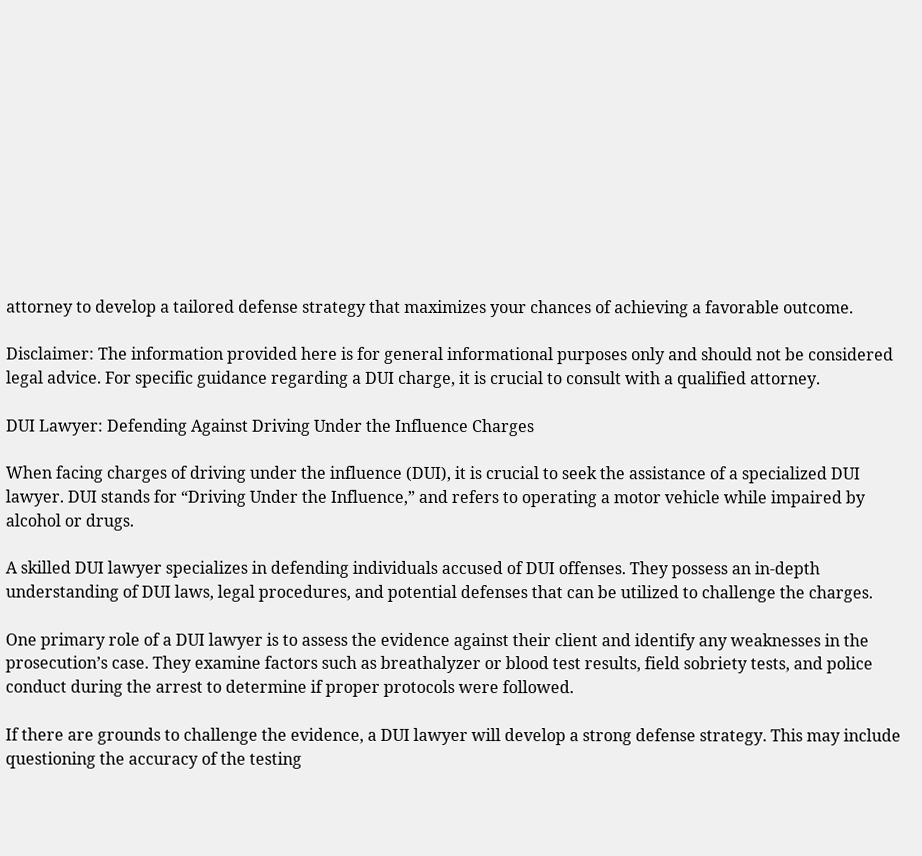attorney to develop a tailored defense strategy that maximizes your chances of achieving a favorable outcome.

Disclaimer: The information provided here is for general informational purposes only and should not be considered legal advice. For specific guidance regarding a DUI charge, it is crucial to consult with a qualified attorney.

DUI Lawyer: Defending Against Driving Under the Influence Charges

When facing charges of driving under the influence (DUI), it is crucial to seek the assistance of a specialized DUI lawyer. DUI stands for “Driving Under the Influence,” and refers to operating a motor vehicle while impaired by alcohol or drugs.

A skilled DUI lawyer specializes in defending individuals accused of DUI offenses. They possess an in-depth understanding of DUI laws, legal procedures, and potential defenses that can be utilized to challenge the charges.

One primary role of a DUI lawyer is to assess the evidence against their client and identify any weaknesses in the prosecution’s case. They examine factors such as breathalyzer or blood test results, field sobriety tests, and police conduct during the arrest to determine if proper protocols were followed.

If there are grounds to challenge the evidence, a DUI lawyer will develop a strong defense strategy. This may include questioning the accuracy of the testing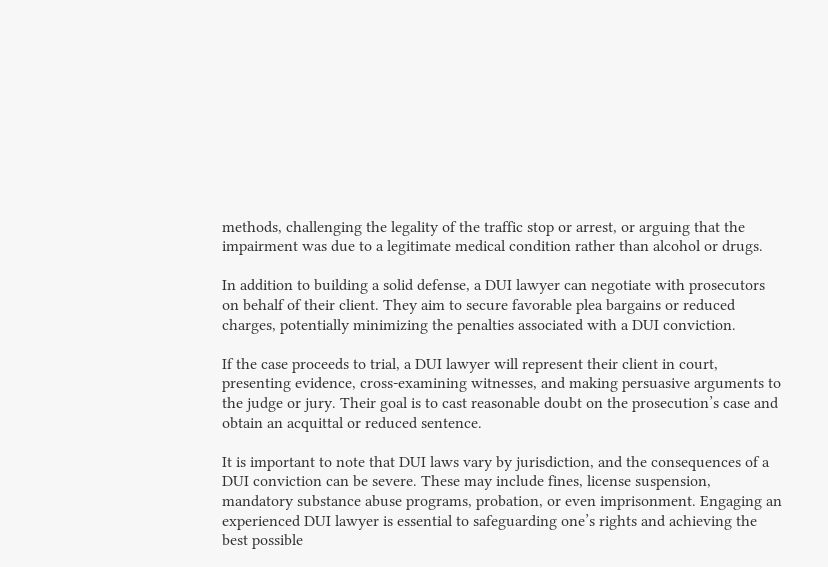methods, challenging the legality of the traffic stop or arrest, or arguing that the impairment was due to a legitimate medical condition rather than alcohol or drugs.

In addition to building a solid defense, a DUI lawyer can negotiate with prosecutors on behalf of their client. They aim to secure favorable plea bargains or reduced charges, potentially minimizing the penalties associated with a DUI conviction.

If the case proceeds to trial, a DUI lawyer will represent their client in court, presenting evidence, cross-examining witnesses, and making persuasive arguments to the judge or jury. Their goal is to cast reasonable doubt on the prosecution’s case and obtain an acquittal or reduced sentence.

It is important to note that DUI laws vary by jurisdiction, and the consequences of a DUI conviction can be severe. These may include fines, license suspension, mandatory substance abuse programs, probation, or even imprisonment. Engaging an experienced DUI lawyer is essential to safeguarding one’s rights and achieving the best possible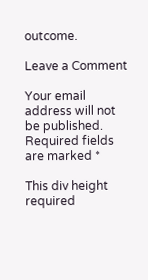outcome.

Leave a Comment

Your email address will not be published. Required fields are marked *

This div height required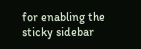for enabling the sticky sidebar